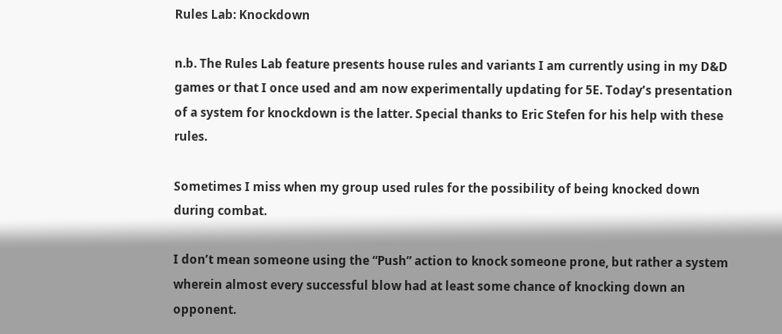Rules Lab: Knockdown

n.b. The Rules Lab feature presents house rules and variants I am currently using in my D&D games or that I once used and am now experimentally updating for 5E. Today’s presentation of a system for knockdown is the latter. Special thanks to Eric Stefen for his help with these rules.

Sometimes I miss when my group used rules for the possibility of being knocked down during combat.

I don’t mean someone using the “Push” action to knock someone prone, but rather a system wherein almost every successful blow had at least some chance of knocking down an opponent.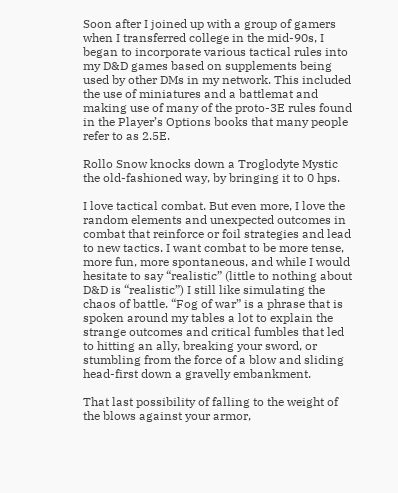Soon after I joined up with a group of gamers when I transferred college in the mid-90s, I began to incorporate various tactical rules into my D&D games based on supplements being used by other DMs in my network. This included the use of miniatures and a battlemat and making use of many of the proto-3E rules found in the Player’s Options books that many people refer to as 2.5E.

Rollo Snow knocks down a Troglodyte Mystic the old-fashioned way, by bringing it to 0 hps.

I love tactical combat. But even more, I love the random elements and unexpected outcomes in combat that reinforce or foil strategies and lead to new tactics. I want combat to be more tense, more fun, more spontaneous, and while I would hesitate to say “realistic” (little to nothing about D&D is “realistic”) I still like simulating the chaos of battle. “Fog of war” is a phrase that is spoken around my tables a lot to explain the strange outcomes and critical fumbles that led to hitting an ally, breaking your sword, or stumbling from the force of a blow and sliding head-first down a gravelly embankment.

That last possibility of falling to the weight of the blows against your armor,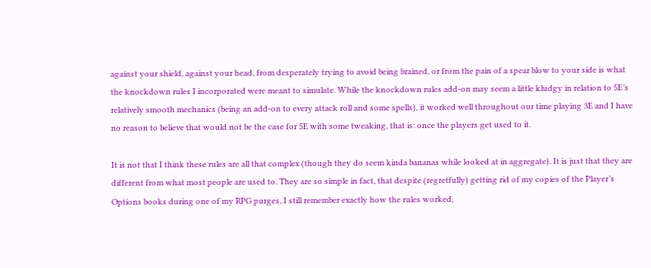against your shield, against your head, from desperately trying to avoid being brained, or from the pain of a spear blow to your side is what the knockdown rules I incorporated were meant to simulate. While the knockdown rules add-on may seem a little kludgy in relation to 5E’s relatively smooth mechanics (being an add-on to every attack roll and some spells), it worked well throughout our time playing 3E and I have no reason to believe that would not be the case for 5E with some tweaking, that is: once the players get used to it.

It is not that I think these rules are all that complex (though they do seem kinda bananas while looked at in aggregate). It is just that they are different from what most people are used to. They are so simple in fact, that despite (regretfully) getting rid of my copies of the Player’s Options books during one of my RPG purges, I still remember exactly how the rules worked,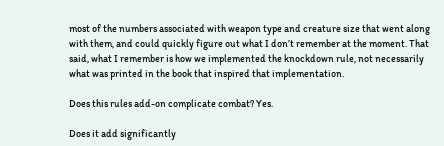most of the numbers associated with weapon type and creature size that went along with them, and could quickly figure out what I don’t remember at the moment. That said, what I remember is how we implemented the knockdown rule, not necessarily what was printed in the book that inspired that implementation.

Does this rules add-on complicate combat? Yes.

Does it add significantly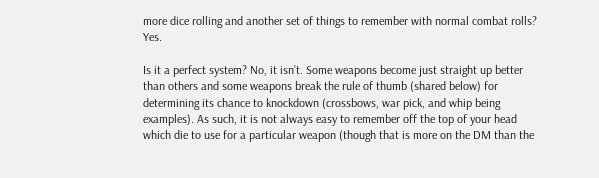more dice rolling and another set of things to remember with normal combat rolls? Yes.

Is it a perfect system? No, it isn’t. Some weapons become just straight up better than others and some weapons break the rule of thumb (shared below) for determining its chance to knockdown (crossbows, war pick, and whip being examples). As such, it is not always easy to remember off the top of your head which die to use for a particular weapon (though that is more on the DM than the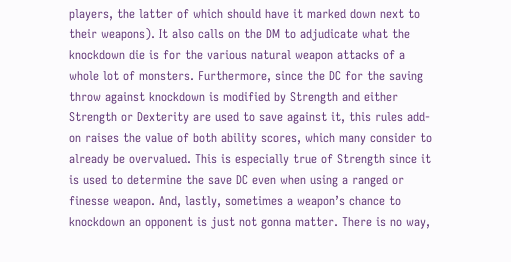players, the latter of which should have it marked down next to their weapons). It also calls on the DM to adjudicate what the knockdown die is for the various natural weapon attacks of a whole lot of monsters. Furthermore, since the DC for the saving throw against knockdown is modified by Strength and either Strength or Dexterity are used to save against it, this rules add-on raises the value of both ability scores, which many consider to already be overvalued. This is especially true of Strength since it is used to determine the save DC even when using a ranged or finesse weapon. And, lastly, sometimes a weapon’s chance to knockdown an opponent is just not gonna matter. There is no way,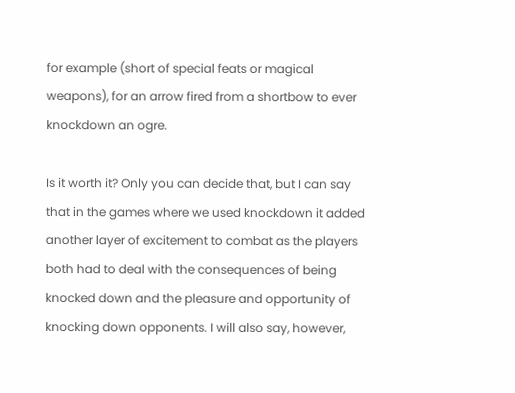for example (short of special feats or magical weapons), for an arrow fired from a shortbow to ever knockdown an ogre.

Is it worth it? Only you can decide that, but I can say that in the games where we used knockdown it added another layer of excitement to combat as the players both had to deal with the consequences of being knocked down and the pleasure and opportunity of knocking down opponents. I will also say, however,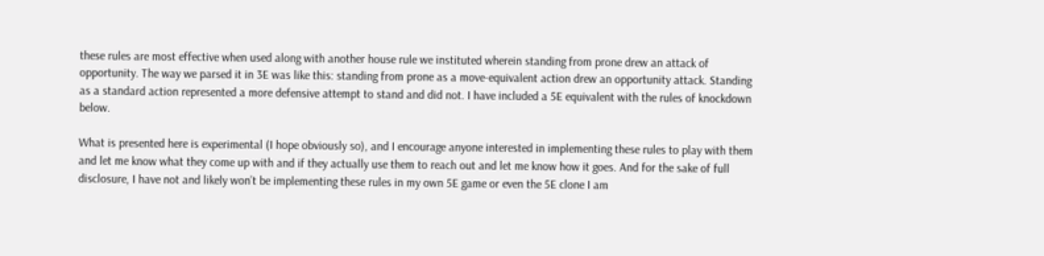these rules are most effective when used along with another house rule we instituted wherein standing from prone drew an attack of opportunity. The way we parsed it in 3E was like this: standing from prone as a move-equivalent action drew an opportunity attack. Standing as a standard action represented a more defensive attempt to stand and did not. I have included a 5E equivalent with the rules of knockdown below.

What is presented here is experimental (I hope obviously so), and I encourage anyone interested in implementing these rules to play with them and let me know what they come up with and if they actually use them to reach out and let me know how it goes. And for the sake of full disclosure, I have not and likely won’t be implementing these rules in my own 5E game or even the 5E clone I am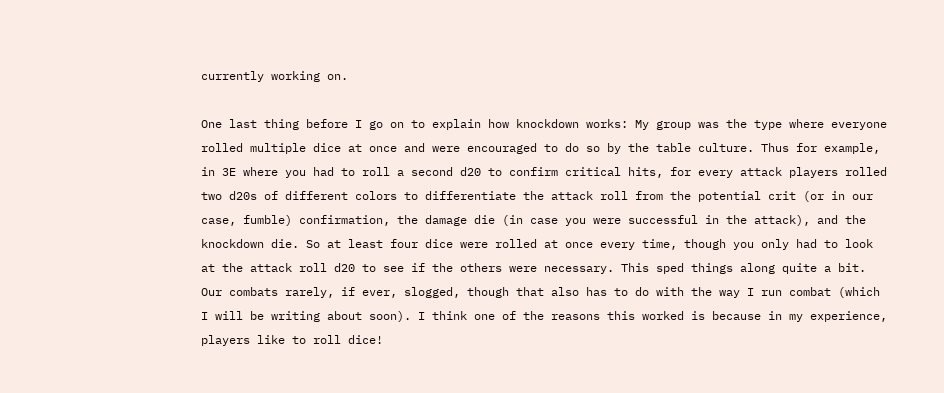currently working on.

One last thing before I go on to explain how knockdown works: My group was the type where everyone rolled multiple dice at once and were encouraged to do so by the table culture. Thus for example, in 3E where you had to roll a second d20 to confirm critical hits, for every attack players rolled two d20s of different colors to differentiate the attack roll from the potential crit (or in our case, fumble) confirmation, the damage die (in case you were successful in the attack), and the knockdown die. So at least four dice were rolled at once every time, though you only had to look at the attack roll d20 to see if the others were necessary. This sped things along quite a bit. Our combats rarely, if ever, slogged, though that also has to do with the way I run combat (which I will be writing about soon). I think one of the reasons this worked is because in my experience, players like to roll dice!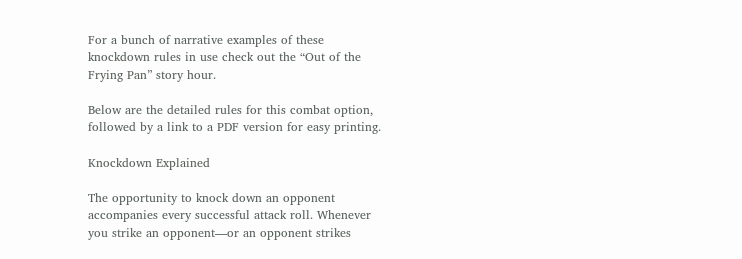For a bunch of narrative examples of these knockdown rules in use check out the “Out of the Frying Pan” story hour.

Below are the detailed rules for this combat option, followed by a link to a PDF version for easy printing.

Knockdown Explained

The opportunity to knock down an opponent accompanies every successful attack roll. Whenever you strike an opponent—or an opponent strikes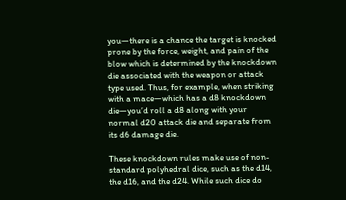you—there is a chance the target is knocked prone by the force, weight, and pain of the blow which is determined by the knockdown die associated with the weapon or attack type used. Thus, for example, when striking with a mace—which has a d8 knockdown die—you’d roll a d8 along with your normal d20 attack die and separate from its d6 damage die.

These knockdown rules make use of non-standard polyhedral dice, such as the d14, the d16, and the d24. While such dice do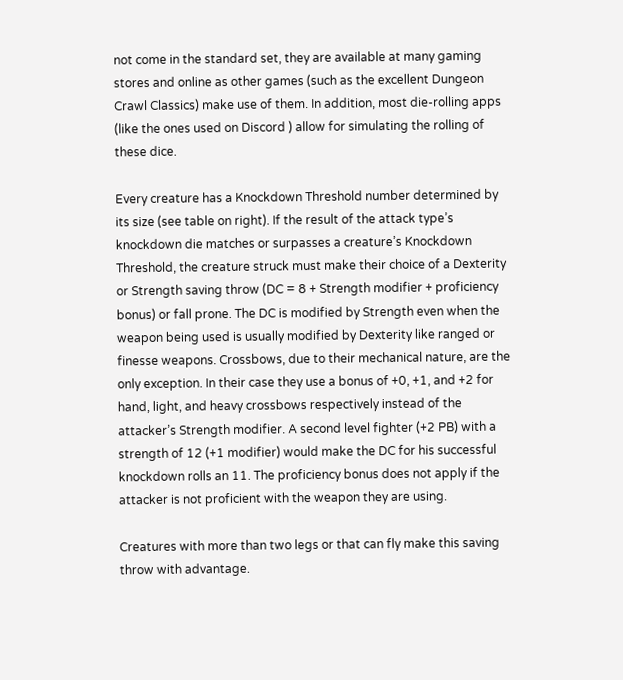not come in the standard set, they are available at many gaming stores and online as other games (such as the excellent Dungeon Crawl Classics) make use of them. In addition, most die-rolling apps (like the ones used on Discord ) allow for simulating the rolling of these dice.

Every creature has a Knockdown Threshold number determined by its size (see table on right). If the result of the attack type’s knockdown die matches or surpasses a creature’s Knockdown Threshold, the creature struck must make their choice of a Dexterity or Strength saving throw (DC = 8 + Strength modifier + proficiency bonus) or fall prone. The DC is modified by Strength even when the weapon being used is usually modified by Dexterity like ranged or finesse weapons. Crossbows, due to their mechanical nature, are the only exception. In their case they use a bonus of +0, +1, and +2 for hand, light, and heavy crossbows respectively instead of the attacker’s Strength modifier. A second level fighter (+2 PB) with a strength of 12 (+1 modifier) would make the DC for his successful knockdown rolls an 11. The proficiency bonus does not apply if the attacker is not proficient with the weapon they are using.

Creatures with more than two legs or that can fly make this saving throw with advantage.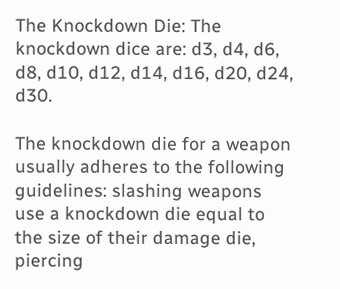The Knockdown Die: The knockdown dice are: d3, d4, d6, d8, d10, d12, d14, d16, d20, d24, d30.

The knockdown die for a weapon usually adheres to the following guidelines: slashing weapons use a knockdown die equal to the size of their damage die, piercing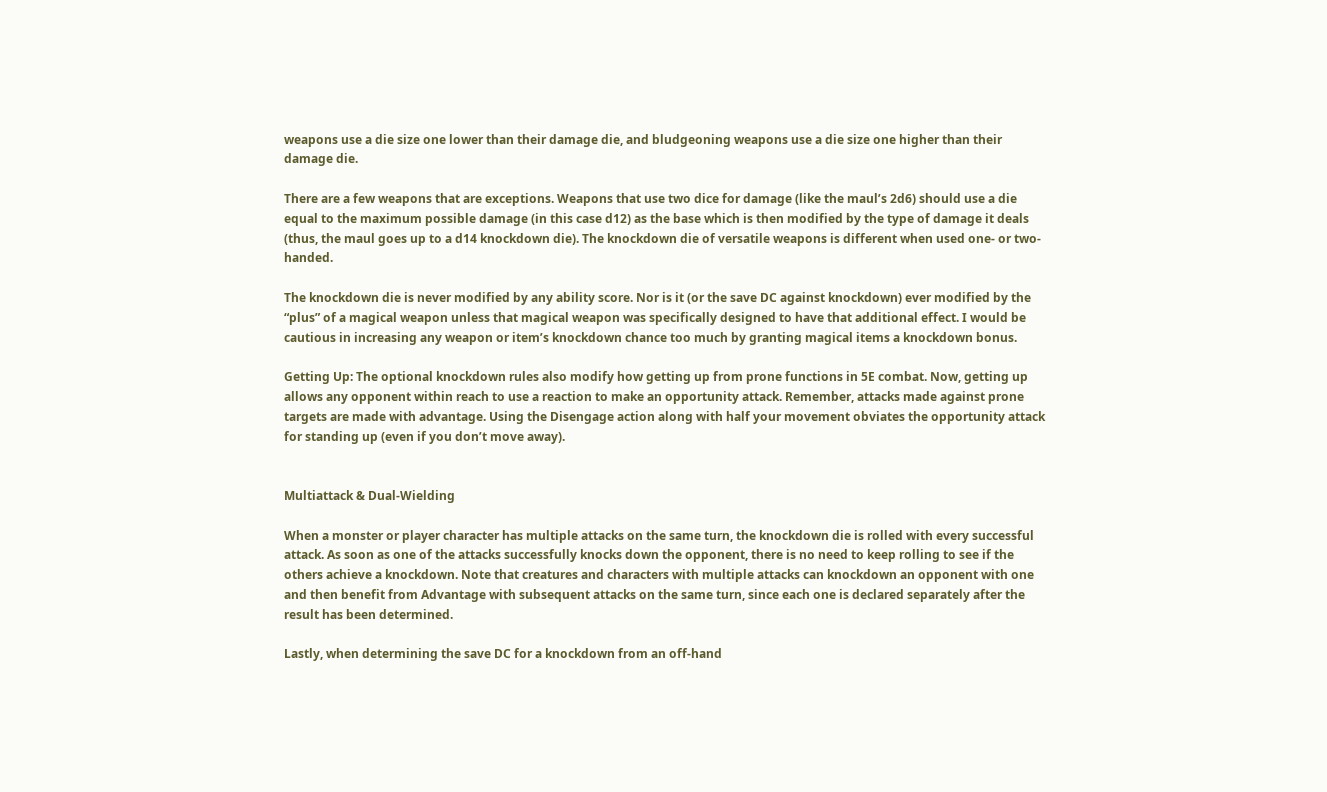weapons use a die size one lower than their damage die, and bludgeoning weapons use a die size one higher than their damage die.

There are a few weapons that are exceptions. Weapons that use two dice for damage (like the maul’s 2d6) should use a die equal to the maximum possible damage (in this case d12) as the base which is then modified by the type of damage it deals (thus, the maul goes up to a d14 knockdown die). The knockdown die of versatile weapons is different when used one- or two-handed.

The knockdown die is never modified by any ability score. Nor is it (or the save DC against knockdown) ever modified by the “plus” of a magical weapon unless that magical weapon was specifically designed to have that additional effect. I would be cautious in increasing any weapon or item’s knockdown chance too much by granting magical items a knockdown bonus.

Getting Up: The optional knockdown rules also modify how getting up from prone functions in 5E combat. Now, getting up allows any opponent within reach to use a reaction to make an opportunity attack. Remember, attacks made against prone targets are made with advantage. Using the Disengage action along with half your movement obviates the opportunity attack for standing up (even if you don’t move away).


Multiattack & Dual-Wielding

When a monster or player character has multiple attacks on the same turn, the knockdown die is rolled with every successful attack. As soon as one of the attacks successfully knocks down the opponent, there is no need to keep rolling to see if the others achieve a knockdown. Note that creatures and characters with multiple attacks can knockdown an opponent with one and then benefit from Advantage with subsequent attacks on the same turn, since each one is declared separately after the result has been determined.

Lastly, when determining the save DC for a knockdown from an off-hand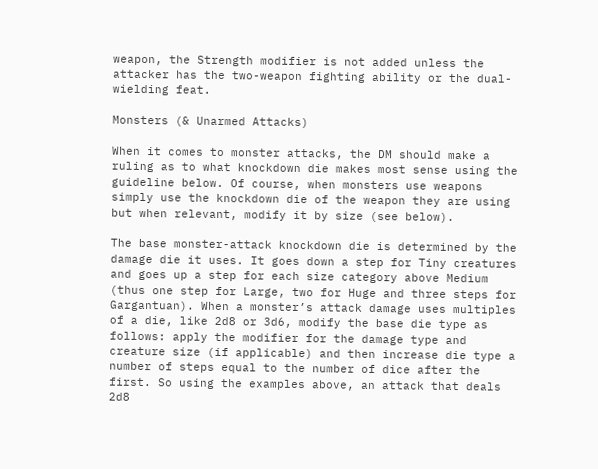weapon, the Strength modifier is not added unless the attacker has the two-weapon fighting ability or the dual-wielding feat.

Monsters (& Unarmed Attacks)

When it comes to monster attacks, the DM should make a ruling as to what knockdown die makes most sense using the guideline below. Of course, when monsters use weapons simply use the knockdown die of the weapon they are using but when relevant, modify it by size (see below).

The base monster-attack knockdown die is determined by the damage die it uses. It goes down a step for Tiny creatures and goes up a step for each size category above Medium (thus one step for Large, two for Huge and three steps for Gargantuan). When a monster’s attack damage uses multiples of a die, like 2d8 or 3d6, modify the base die type as follows: apply the modifier for the damage type and creature size (if applicable) and then increase die type a number of steps equal to the number of dice after the first. So using the examples above, an attack that deals 2d8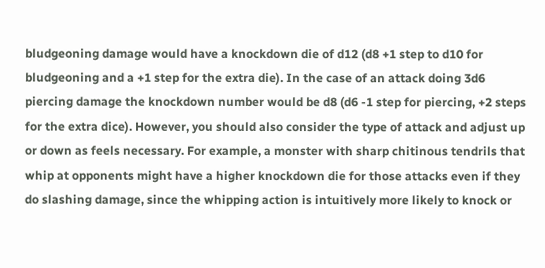bludgeoning damage would have a knockdown die of d12 (d8 +1 step to d10 for bludgeoning and a +1 step for the extra die). In the case of an attack doing 3d6 piercing damage the knockdown number would be d8 (d6 -1 step for piercing, +2 steps for the extra dice). However, you should also consider the type of attack and adjust up or down as feels necessary. For example, a monster with sharp chitinous tendrils that whip at opponents might have a higher knockdown die for those attacks even if they do slashing damage, since the whipping action is intuitively more likely to knock or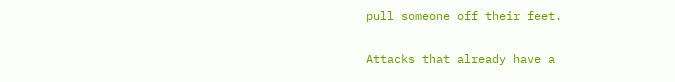pull someone off their feet.

Attacks that already have a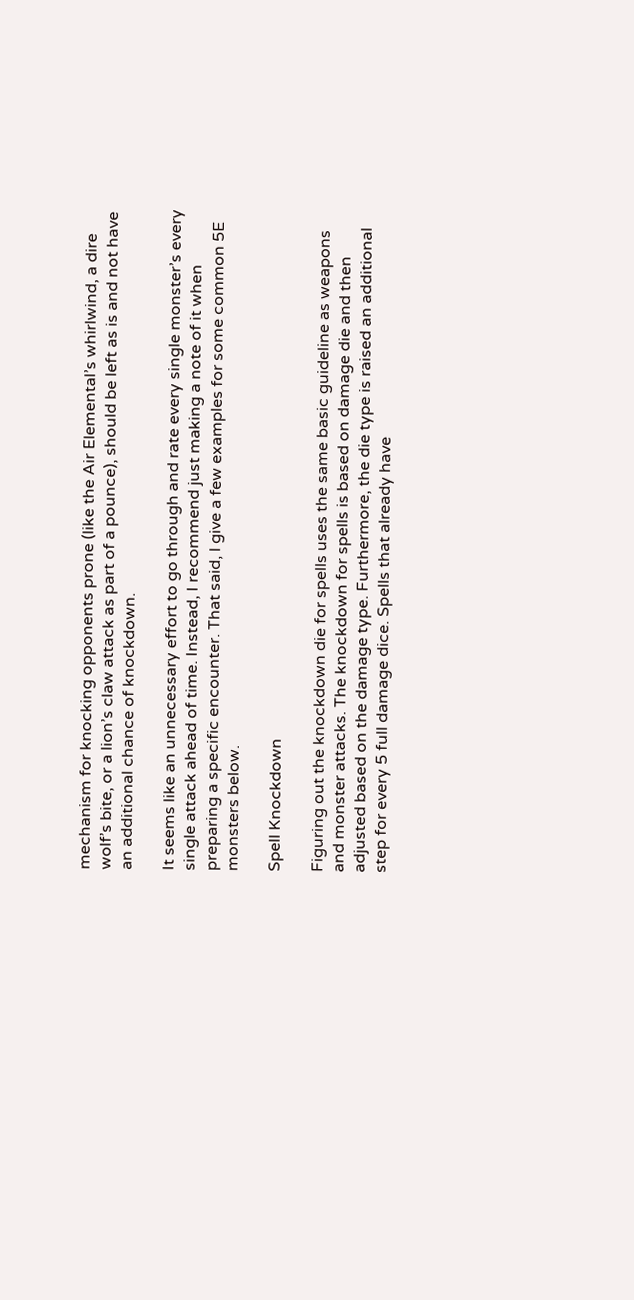mechanism for knocking opponents prone (like the Air Elemental’s whirlwind, a dire wolf’s bite, or a lion’s claw attack as part of a pounce), should be left as is and not have an additional chance of knockdown.

It seems like an unnecessary effort to go through and rate every single monster’s every single attack ahead of time. Instead, I recommend just making a note of it when preparing a specific encounter. That said, l give a few examples for some common 5E monsters below.

Spell Knockdown

Figuring out the knockdown die for spells uses the same basic guideline as weapons and monster attacks. The knockdown for spells is based on damage die and then adjusted based on the damage type. Furthermore, the die type is raised an additional step for every 5 full damage dice. Spells that already have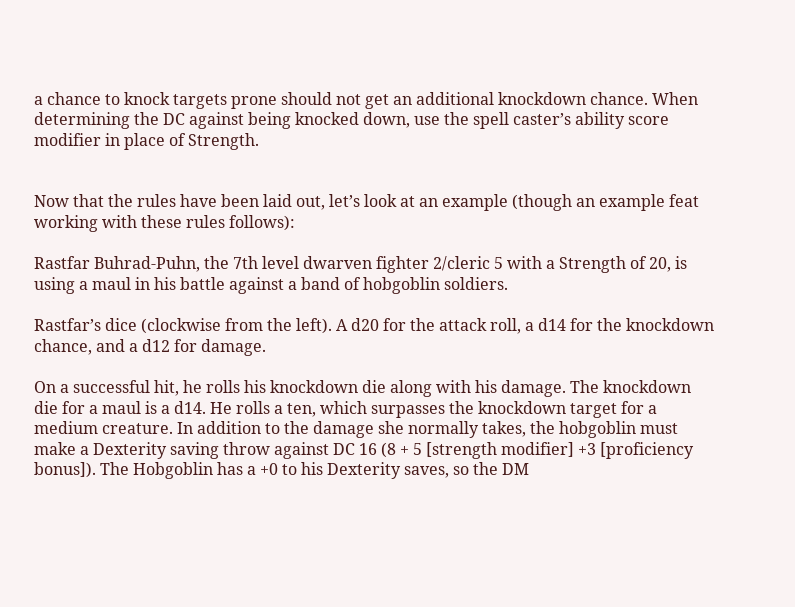a chance to knock targets prone should not get an additional knockdown chance. When determining the DC against being knocked down, use the spell caster’s ability score modifier in place of Strength.


Now that the rules have been laid out, let’s look at an example (though an example feat working with these rules follows):

Rastfar Buhrad-Puhn, the 7th level dwarven fighter 2/cleric 5 with a Strength of 20, is using a maul in his battle against a band of hobgoblin soldiers.

Rastfar’s dice (clockwise from the left). A d20 for the attack roll, a d14 for the knockdown chance, and a d12 for damage.

On a successful hit, he rolls his knockdown die along with his damage. The knockdown die for a maul is a d14. He rolls a ten, which surpasses the knockdown target for a medium creature. In addition to the damage she normally takes, the hobgoblin must make a Dexterity saving throw against DC 16 (8 + 5 [strength modifier] +3 [proficiency bonus]). The Hobgoblin has a +0 to his Dexterity saves, so the DM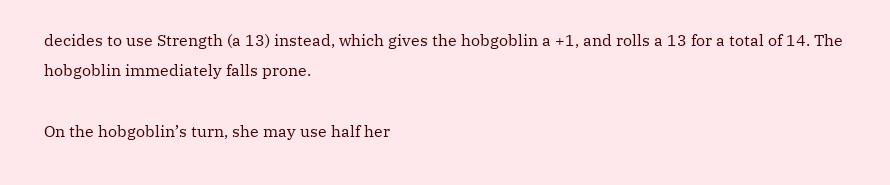decides to use Strength (a 13) instead, which gives the hobgoblin a +1, and rolls a 13 for a total of 14. The hobgoblin immediately falls prone.

On the hobgoblin’s turn, she may use half her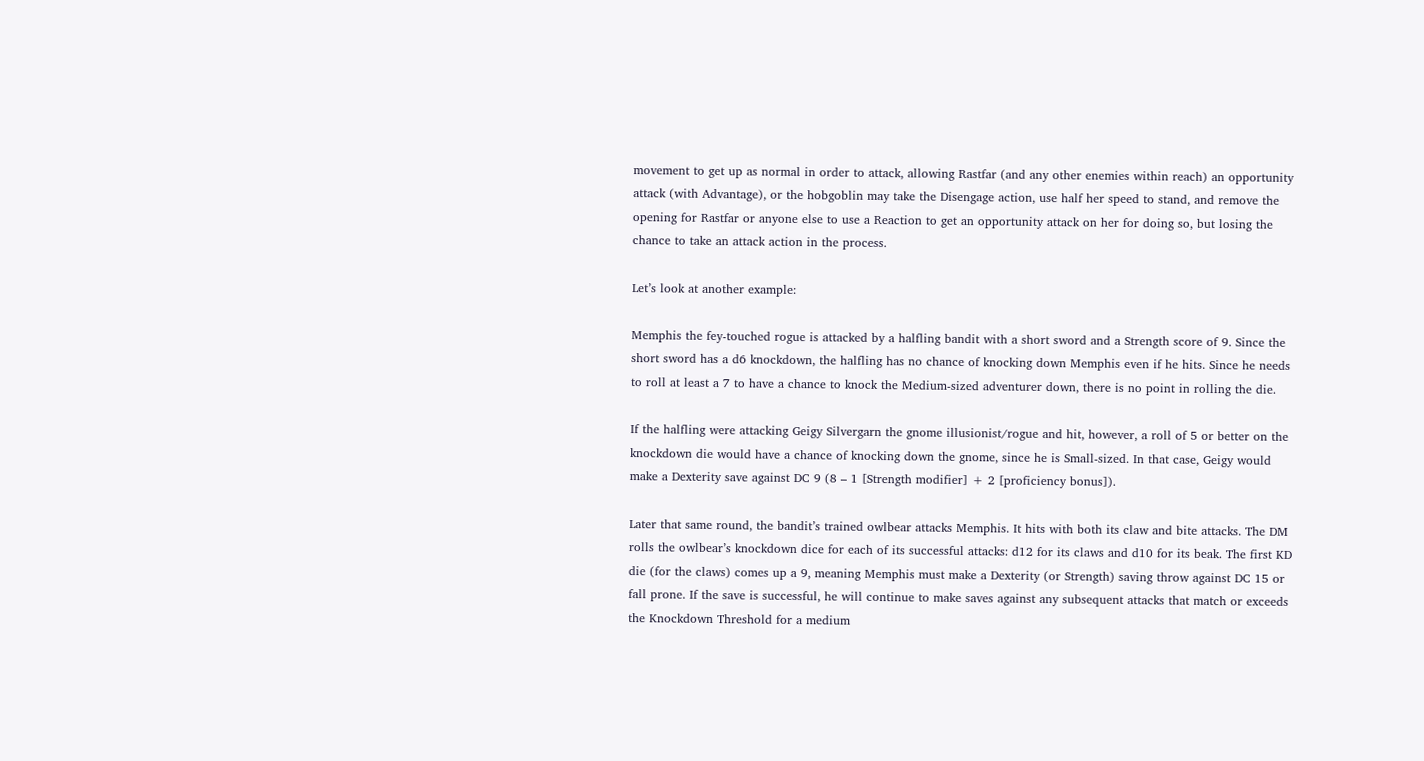movement to get up as normal in order to attack, allowing Rastfar (and any other enemies within reach) an opportunity attack (with Advantage), or the hobgoblin may take the Disengage action, use half her speed to stand, and remove the opening for Rastfar or anyone else to use a Reaction to get an opportunity attack on her for doing so, but losing the chance to take an attack action in the process.

Let’s look at another example:

Memphis the fey-touched rogue is attacked by a halfling bandit with a short sword and a Strength score of 9. Since the short sword has a d6 knockdown, the halfling has no chance of knocking down Memphis even if he hits. Since he needs to roll at least a 7 to have a chance to knock the Medium-sized adventurer down, there is no point in rolling the die.

If the halfling were attacking Geigy Silvergarn the gnome illusionist/rogue and hit, however, a roll of 5 or better on the knockdown die would have a chance of knocking down the gnome, since he is Small-sized. In that case, Geigy would make a Dexterity save against DC 9 (8 – 1 [Strength modifier] + 2 [proficiency bonus]).

Later that same round, the bandit’s trained owlbear attacks Memphis. It hits with both its claw and bite attacks. The DM rolls the owlbear’s knockdown dice for each of its successful attacks: d12 for its claws and d10 for its beak. The first KD die (for the claws) comes up a 9, meaning Memphis must make a Dexterity (or Strength) saving throw against DC 15 or fall prone. If the save is successful, he will continue to make saves against any subsequent attacks that match or exceeds the Knockdown Threshold for a medium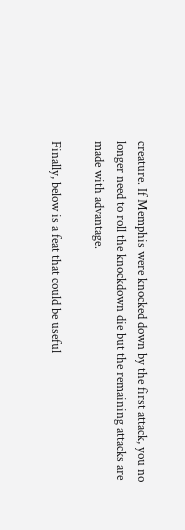creature. If Memphis were knocked down by the first attack, you no longer need to roll the knockdown die but the remaining attacks are made with advantage.

Finally, below is a feat that could be useful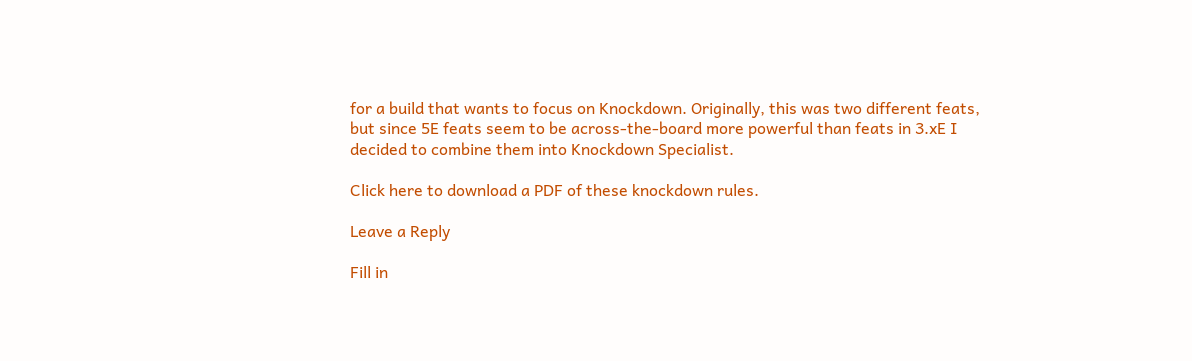for a build that wants to focus on Knockdown. Originally, this was two different feats, but since 5E feats seem to be across-the-board more powerful than feats in 3.xE I decided to combine them into Knockdown Specialist.

Click here to download a PDF of these knockdown rules.

Leave a Reply

Fill in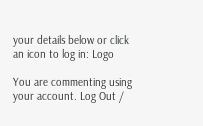your details below or click an icon to log in: Logo

You are commenting using your account. Log Out /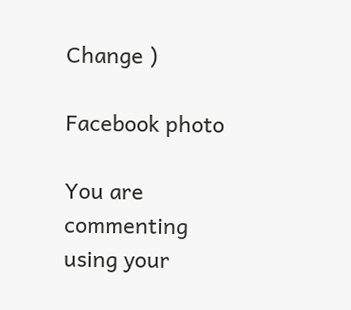Change )

Facebook photo

You are commenting using your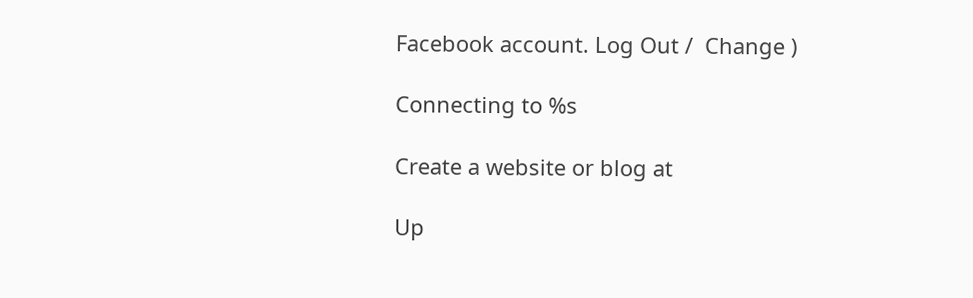Facebook account. Log Out /  Change )

Connecting to %s

Create a website or blog at

Up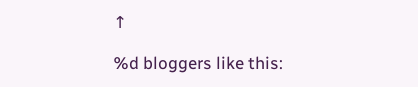↑

%d bloggers like this: